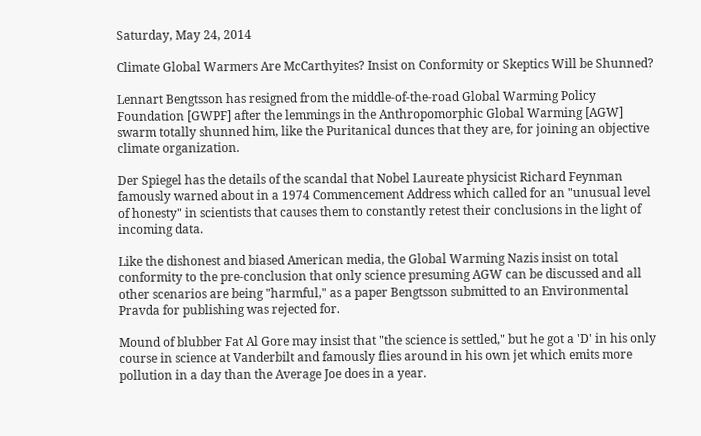Saturday, May 24, 2014

Climate Global Warmers Are McCarthyites? Insist on Conformity or Skeptics Will be Shunned?

Lennart Bengtsson has resigned from the middle-of-the-road Global Warming Policy Foundation [GWPF] after the lemmings in the Anthropomorphic Global Warming [AGW] swarm totally shunned him, like the Puritanical dunces that they are, for joining an objective climate organization.

Der Spiegel has the details of the scandal that Nobel Laureate physicist Richard Feynman famously warned about in a 1974 Commencement Address which called for an "unusual level of honesty" in scientists that causes them to constantly retest their conclusions in the light of incoming data.

Like the dishonest and biased American media, the Global Warming Nazis insist on total conformity to the pre-conclusion that only science presuming AGW can be discussed and all other scenarios are being "harmful," as a paper Bengtsson submitted to an Environmental Pravda for publishing was rejected for.

Mound of blubber Fat Al Gore may insist that "the science is settled," but he got a 'D' in his only course in science at Vanderbilt and famously flies around in his own jet which emits more pollution in a day than the Average Joe does in a year.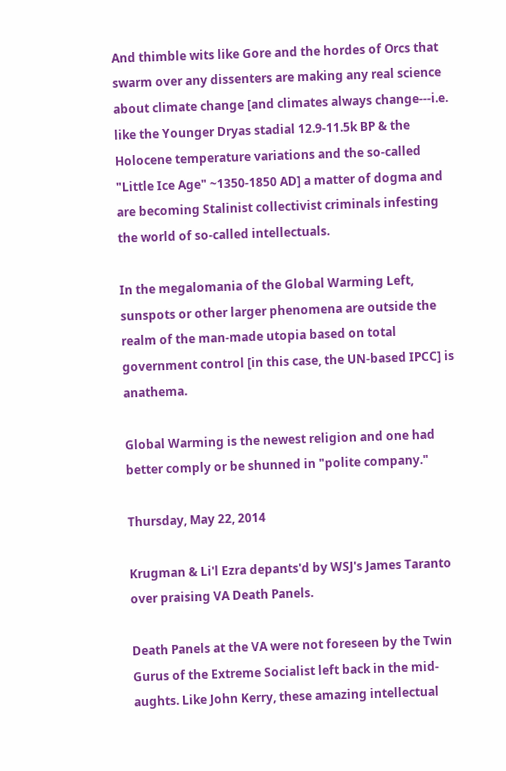And thimble wits like Gore and the hordes of Orcs that swarm over any dissenters are making any real science about climate change [and climates always change---i.e. like the Younger Dryas stadial 12.9-11.5k BP & the Holocene temperature variations and the so-called "Little Ice Age" ~1350-1850 AD] a matter of dogma and are becoming Stalinist collectivist criminals infesting the world of so-called intellectuals.

In the megalomania of the Global Warming Left, sunspots or other larger phenomena are outside the realm of the man-made utopia based on total government control [in this case, the UN-based IPCC] is anathema.

Global Warming is the newest religion and one had better comply or be shunned in "polite company."

Thursday, May 22, 2014

Krugman & Li'l Ezra depants'd by WSJ's James Taranto over praising VA Death Panels.

Death Panels at the VA were not foreseen by the Twin Gurus of the Extreme Socialist left back in the mid-aughts. Like John Kerry, these amazing intellectual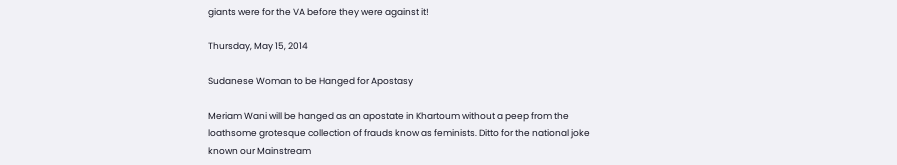giants were for the VA before they were against it!

Thursday, May 15, 2014

Sudanese Woman to be Hanged for Apostasy

Meriam Wani will be hanged as an apostate in Khartoum without a peep from the loathsome grotesque collection of frauds know as feminists. Ditto for the national joke known our Mainstream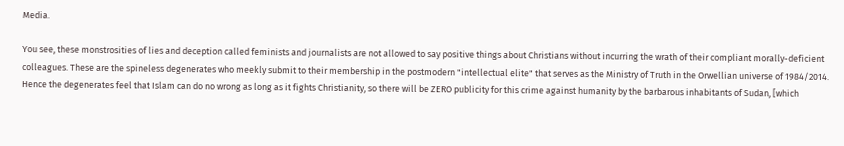Media.

You see, these monstrosities of lies and deception called feminists and journalists are not allowed to say positive things about Christians without incurring the wrath of their compliant morally-deficient colleagues. These are the spineless degenerates who meekly submit to their membership in the postmodern "intellectual elite" that serves as the Ministry of Truth in the Orwellian universe of 1984/2014. Hence the degenerates feel that Islam can do no wrong as long as it fights Christianity, so there will be ZERO publicity for this crime against humanity by the barbarous inhabitants of Sudan, [which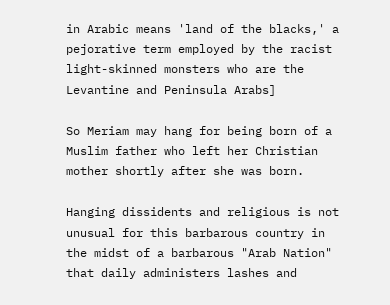in Arabic means 'land of the blacks,' a pejorative term employed by the racist light-skinned monsters who are the Levantine and Peninsula Arabs]

So Meriam may hang for being born of a Muslim father who left her Christian mother shortly after she was born.

Hanging dissidents and religious is not unusual for this barbarous country in the midst of a barbarous "Arab Nation" that daily administers lashes and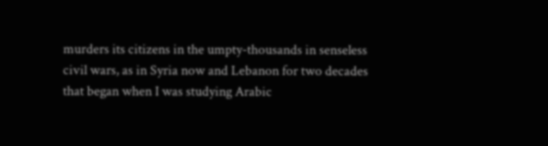murders its citizens in the umpty-thousands in senseless civil wars, as in Syria now and Lebanon for two decades that began when I was studying Arabic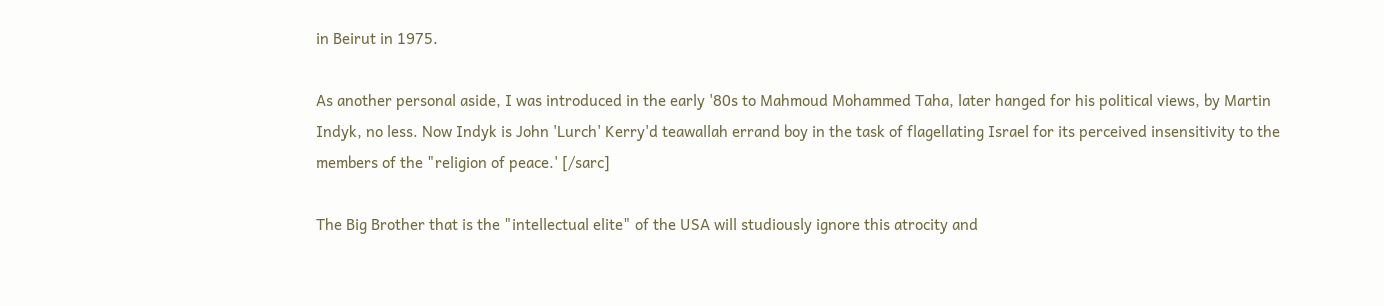in Beirut in 1975.

As another personal aside, I was introduced in the early '80s to Mahmoud Mohammed Taha, later hanged for his political views, by Martin Indyk, no less. Now Indyk is John 'Lurch' Kerry'd teawallah errand boy in the task of flagellating Israel for its perceived insensitivity to the members of the "religion of peace.' [/sarc]

The Big Brother that is the "intellectual elite" of the USA will studiously ignore this atrocity and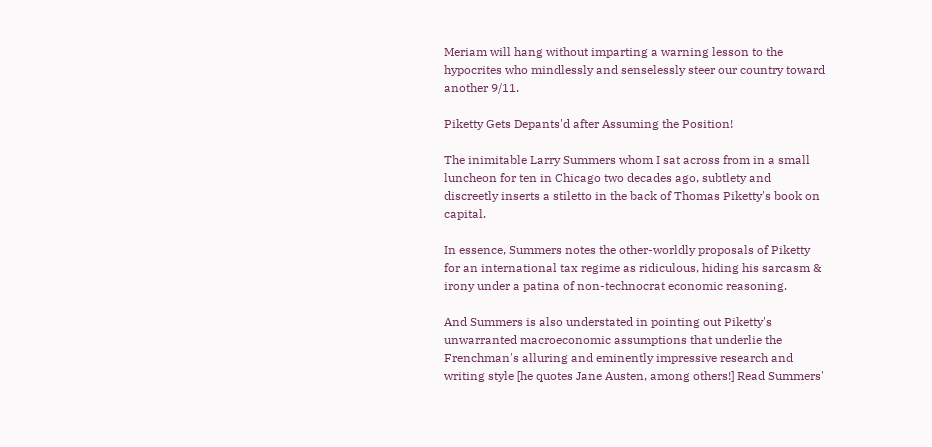Meriam will hang without imparting a warning lesson to the hypocrites who mindlessly and senselessly steer our country toward another 9/11.

Piketty Gets Depants'd after Assuming the Position!

The inimitable Larry Summers whom I sat across from in a small luncheon for ten in Chicago two decades ago, subtlety and discreetly inserts a stiletto in the back of Thomas Piketty's book on capital.

In essence, Summers notes the other-worldly proposals of Piketty for an international tax regime as ridiculous, hiding his sarcasm & irony under a patina of non-technocrat economic reasoning.

And Summers is also understated in pointing out Piketty's unwarranted macroeconomic assumptions that underlie the Frenchman's alluring and eminently impressive research and writing style [he quotes Jane Austen, among others!] Read Summers'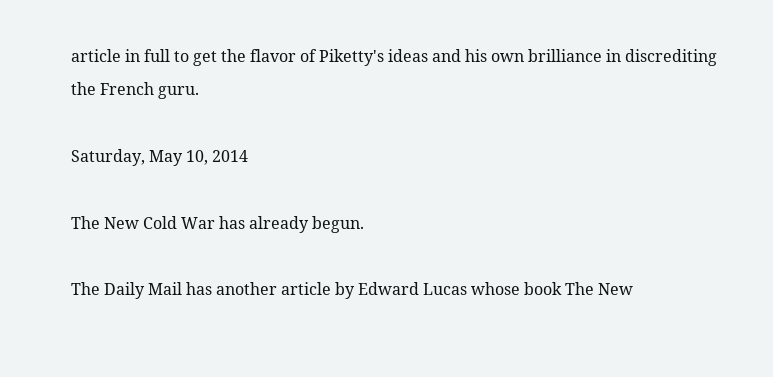article in full to get the flavor of Piketty's ideas and his own brilliance in discrediting the French guru.

Saturday, May 10, 2014

The New Cold War has already begun.

The Daily Mail has another article by Edward Lucas whose book The New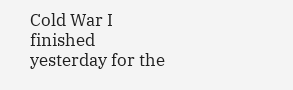Cold War I finished yesterday for the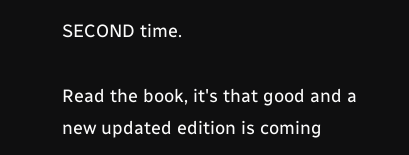SECOND time.

Read the book, it's that good and a new updated edition is coming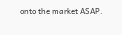onto the market ASAP.